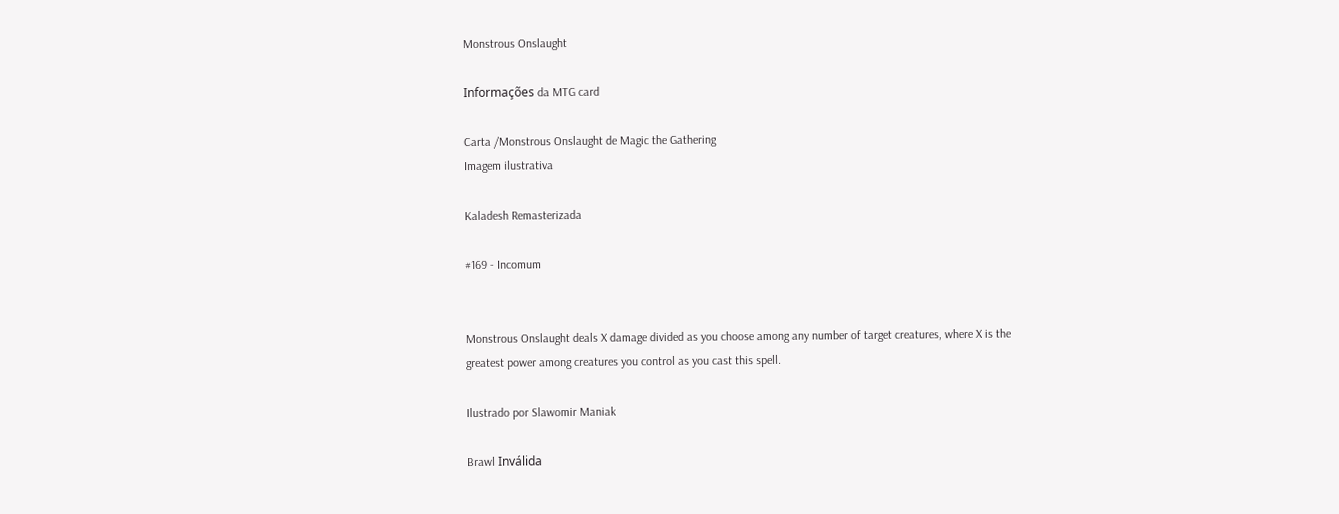Monstrous Onslaught

Informações da MTG card

Carta /Monstrous Onslaught de Magic the Gathering
Imagem ilustrativa

Kaladesh Remasterizada

#169 - Incomum


Monstrous Onslaught deals X damage divided as you choose among any number of target creatures, where X is the greatest power among creatures you control as you cast this spell.

Ilustrado por Slawomir Maniak

Brawl Inválida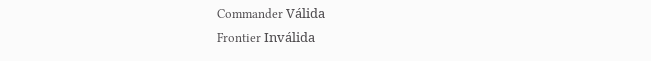Commander Válida
Frontier Inválida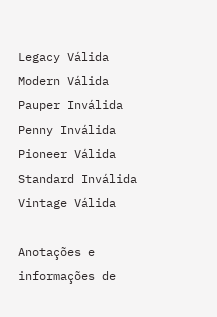Legacy Válida
Modern Válida
Pauper Inválida
Penny Inválida
Pioneer Válida
Standard Inválida
Vintage Válida

Anotações e informações de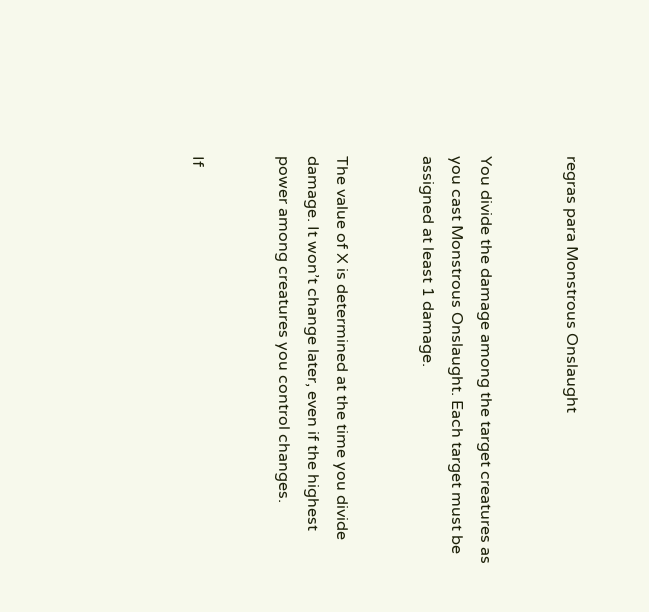regras para Monstrous Onslaught


You divide the damage among the target creatures as you cast Monstrous Onslaught. Each target must be assigned at least 1 damage.


The value of X is determined at the time you divide damage. It won’t change later, even if the highest power among creatures you control changes.


If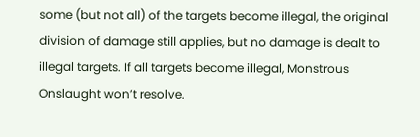some (but not all) of the targets become illegal, the original division of damage still applies, but no damage is dealt to illegal targets. If all targets become illegal, Monstrous Onslaught won’t resolve.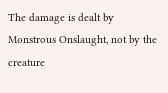The damage is dealt by Monstrous Onslaught, not by the creature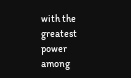with the greatest power among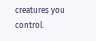creatures you control.